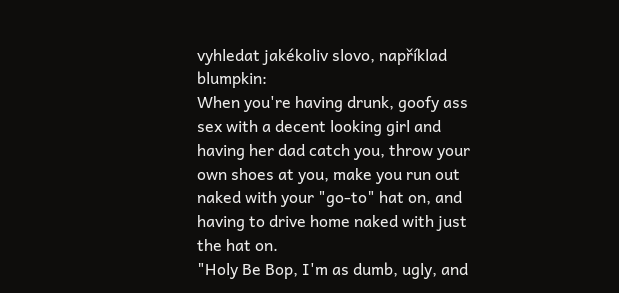vyhledat jakékoliv slovo, například blumpkin:
When you're having drunk, goofy ass sex with a decent looking girl and having her dad catch you, throw your own shoes at you, make you run out naked with your "go-to" hat on, and having to drive home naked with just the hat on.
"Holy Be Bop, I'm as dumb, ugly, and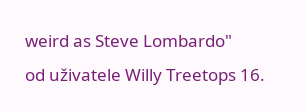weird as Steve Lombardo"
od uživatele Willy Treetops 16.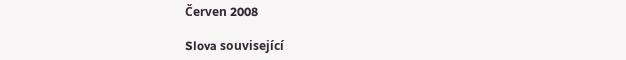Červen 2008

Slova související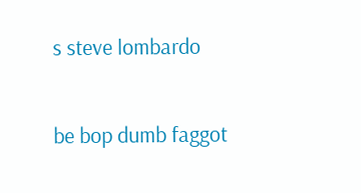s steve lombardo

be bop dumb faggot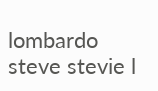lombardo steve stevie l